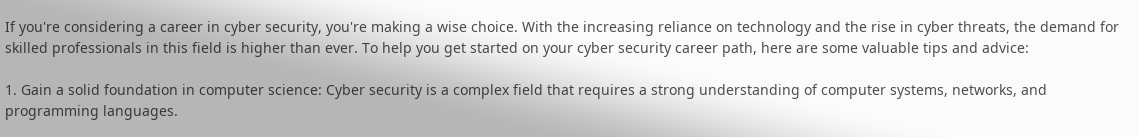If you're considering a career in cyber security, you're making a wise choice. With the increasing reliance on technology and the rise in cyber threats, the demand for skilled professionals in this field is higher than ever. To help you get started on your cyber security career path, here are some valuable tips and advice:

1. Gain a solid foundation in computer science: Cyber security is a complex field that requires a strong understanding of computer systems, networks, and programming languages.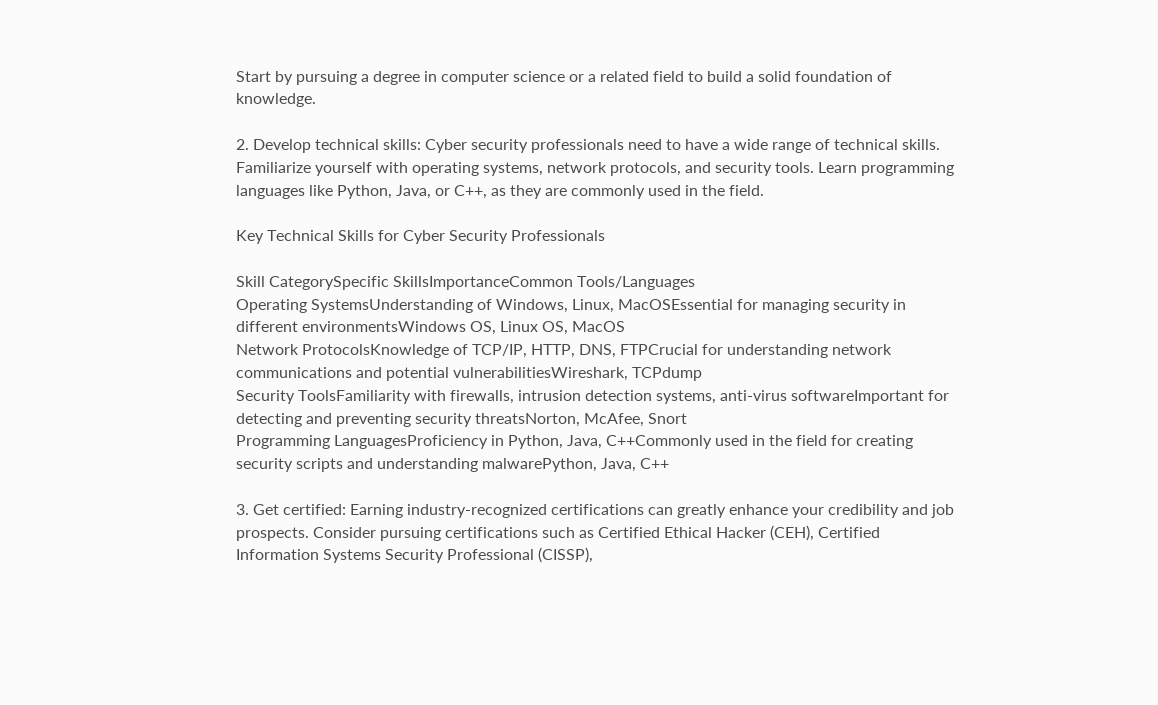Start by pursuing a degree in computer science or a related field to build a solid foundation of knowledge.

2. Develop technical skills: Cyber security professionals need to have a wide range of technical skills. Familiarize yourself with operating systems, network protocols, and security tools. Learn programming languages like Python, Java, or C++, as they are commonly used in the field.

Key Technical Skills for Cyber Security Professionals

Skill CategorySpecific SkillsImportanceCommon Tools/Languages
Operating SystemsUnderstanding of Windows, Linux, MacOSEssential for managing security in different environmentsWindows OS, Linux OS, MacOS
Network ProtocolsKnowledge of TCP/IP, HTTP, DNS, FTPCrucial for understanding network communications and potential vulnerabilitiesWireshark, TCPdump
Security ToolsFamiliarity with firewalls, intrusion detection systems, anti-virus softwareImportant for detecting and preventing security threatsNorton, McAfee, Snort
Programming LanguagesProficiency in Python, Java, C++Commonly used in the field for creating security scripts and understanding malwarePython, Java, C++

3. Get certified: Earning industry-recognized certifications can greatly enhance your credibility and job prospects. Consider pursuing certifications such as Certified Ethical Hacker (CEH), Certified Information Systems Security Professional (CISSP),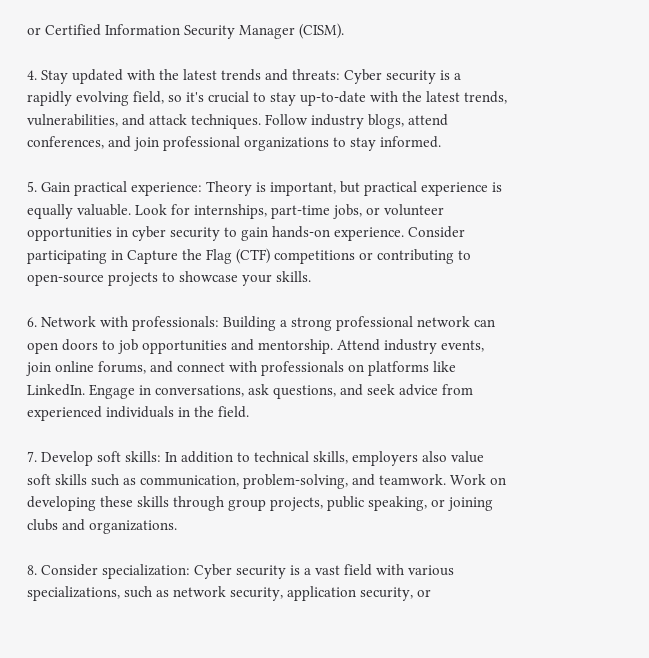or Certified Information Security Manager (CISM).

4. Stay updated with the latest trends and threats: Cyber security is a rapidly evolving field, so it's crucial to stay up-to-date with the latest trends, vulnerabilities, and attack techniques. Follow industry blogs, attend conferences, and join professional organizations to stay informed.

5. Gain practical experience: Theory is important, but practical experience is equally valuable. Look for internships, part-time jobs, or volunteer opportunities in cyber security to gain hands-on experience. Consider participating in Capture the Flag (CTF) competitions or contributing to open-source projects to showcase your skills.

6. Network with professionals: Building a strong professional network can open doors to job opportunities and mentorship. Attend industry events, join online forums, and connect with professionals on platforms like LinkedIn. Engage in conversations, ask questions, and seek advice from experienced individuals in the field.

7. Develop soft skills: In addition to technical skills, employers also value soft skills such as communication, problem-solving, and teamwork. Work on developing these skills through group projects, public speaking, or joining clubs and organizations.

8. Consider specialization: Cyber security is a vast field with various specializations, such as network security, application security, or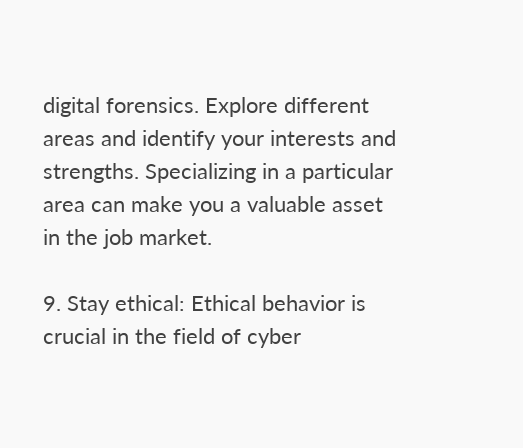digital forensics. Explore different areas and identify your interests and strengths. Specializing in a particular area can make you a valuable asset in the job market.

9. Stay ethical: Ethical behavior is crucial in the field of cyber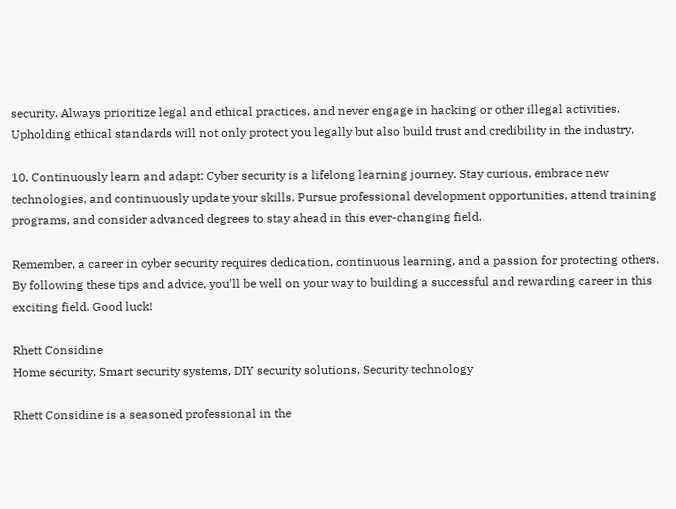security. Always prioritize legal and ethical practices, and never engage in hacking or other illegal activities. Upholding ethical standards will not only protect you legally but also build trust and credibility in the industry.

10. Continuously learn and adapt: Cyber security is a lifelong learning journey. Stay curious, embrace new technologies, and continuously update your skills. Pursue professional development opportunities, attend training programs, and consider advanced degrees to stay ahead in this ever-changing field.

Remember, a career in cyber security requires dedication, continuous learning, and a passion for protecting others. By following these tips and advice, you'll be well on your way to building a successful and rewarding career in this exciting field. Good luck!

Rhett Considine
Home security, Smart security systems, DIY security solutions, Security technology

Rhett Considine is a seasoned professional in the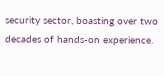security sector, boasting over two decades of hands-on experience.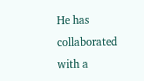He has collaborated with a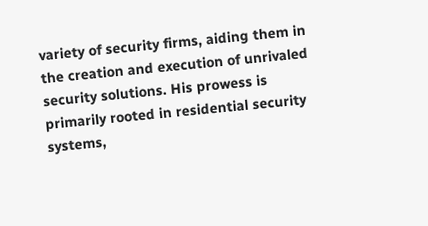variety of security firms, aiding them in the creation and execution of unrivaled security solutions. His prowess is primarily rooted in residential security systems,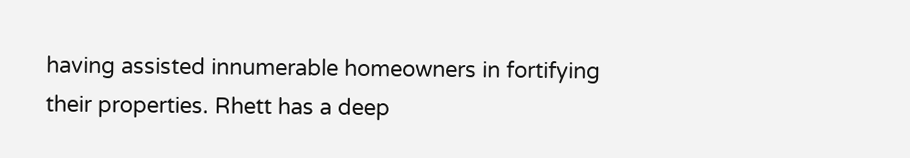having assisted innumerable homeowners in fortifying their properties. Rhett has a deep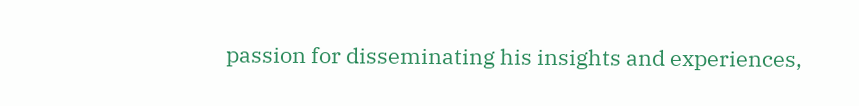passion for disseminating his insights and experiences,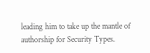leading him to take up the mantle of authorship for Security Types.